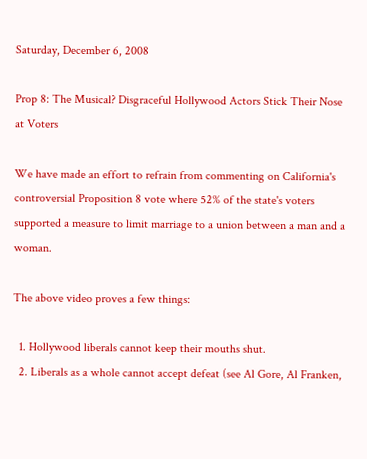Saturday, December 6, 2008

Prop 8: The Musical? Disgraceful Hollywood Actors Stick Their Nose at Voters

We have made an effort to refrain from commenting on California's controversial Proposition 8 vote where 52% of the state's voters supported a measure to limit marriage to a union between a man and a woman.

The above video proves a few things:

  1. Hollywood liberals cannot keep their mouths shut.
  2. Liberals as a whole cannot accept defeat (see Al Gore, Al Franken,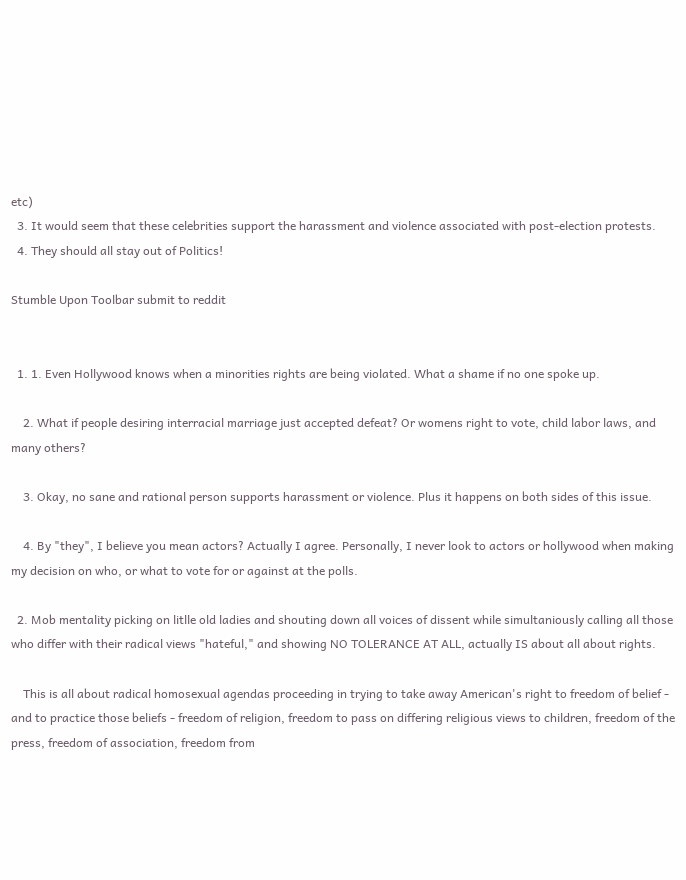etc)
  3. It would seem that these celebrities support the harassment and violence associated with post-election protests.
  4. They should all stay out of Politics!

Stumble Upon Toolbar submit to reddit


  1. 1. Even Hollywood knows when a minorities rights are being violated. What a shame if no one spoke up.

    2. What if people desiring interracial marriage just accepted defeat? Or womens right to vote, child labor laws, and many others?

    3. Okay, no sane and rational person supports harassment or violence. Plus it happens on both sides of this issue.

    4. By "they", I believe you mean actors? Actually I agree. Personally, I never look to actors or hollywood when making my decision on who, or what to vote for or against at the polls.

  2. Mob mentality picking on litlle old ladies and shouting down all voices of dissent while simultaniously calling all those who differ with their radical views "hateful," and showing NO TOLERANCE AT ALL, actually IS about all about rights.

    This is all about radical homosexual agendas proceeding in trying to take away American's right to freedom of belief - and to practice those beliefs - freedom of religion, freedom to pass on differing religious views to children, freedom of the press, freedom of association, freedom from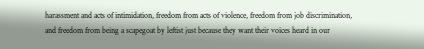harassment and acts of intimidation, freedom from acts of violence, freedom from job discrimination, and freedom from being a scapegoat by leftist just because they want their voices heard in our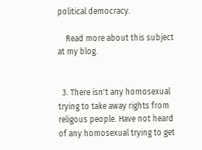political democracy.

    Read more about this subject at my blog.


  3. There isn't any homosexual trying to take away rights from religous people. Have not heard of any homosexual trying to get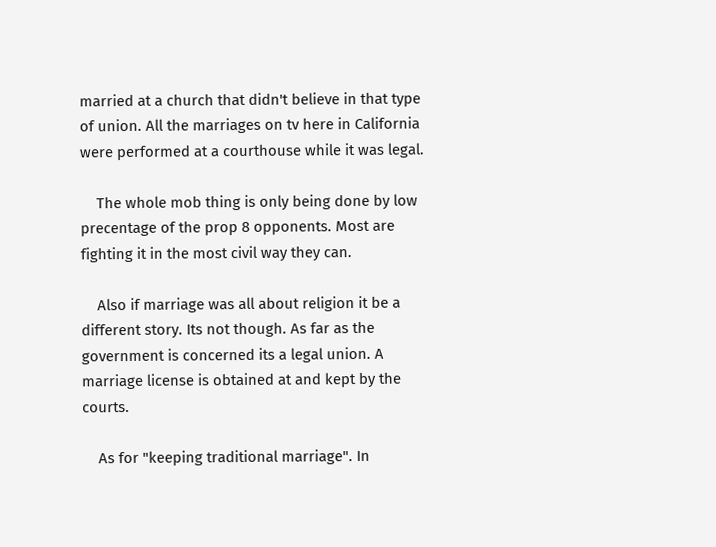married at a church that didn't believe in that type of union. All the marriages on tv here in California were performed at a courthouse while it was legal.

    The whole mob thing is only being done by low precentage of the prop 8 opponents. Most are fighting it in the most civil way they can.

    Also if marriage was all about religion it be a different story. Its not though. As far as the government is concerned its a legal union. A marriage license is obtained at and kept by the courts.

    As for "keeping traditional marriage". In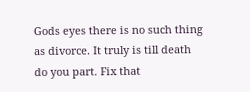Gods eyes there is no such thing as divorce. It truly is till death do you part. Fix that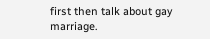first then talk about gay marriage.